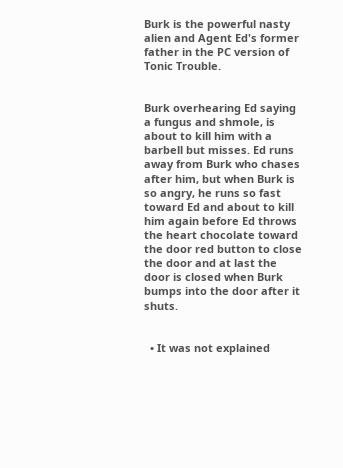Burk is the powerful nasty alien and Agent Ed's former father in the PC version of Tonic Trouble.


Burk overhearing Ed saying a fungus and shmole, is about to kill him with a barbell but misses. Ed runs away from Burk who chases after him, but when Burk is so angry, he runs so fast toward Ed and about to kill him again before Ed throws the heart chocolate toward the door red button to close the door and at last the door is closed when Burk bumps into the door after it shuts.


  • It was not explained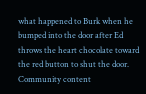what happened to Burk when he bumped into the door after Ed throws the heart chocolate toward the red button to shut the door.
Community content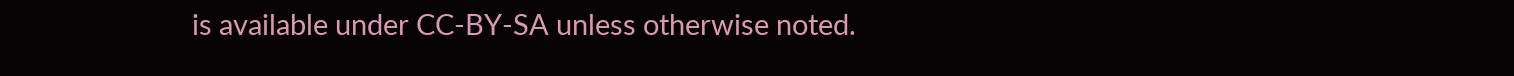is available under CC-BY-SA unless otherwise noted.